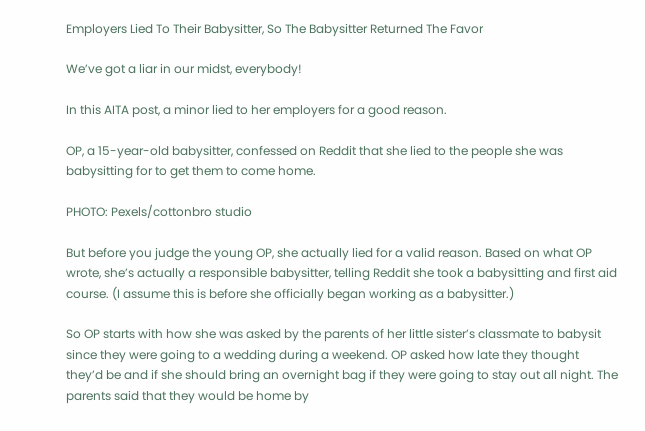Employers Lied To Their Babysitter, So The Babysitter Returned The Favor

We’ve got a liar in our midst, everybody!

In this AITA post, a minor lied to her employers for a good reason.

OP, a 15-year-old babysitter, confessed on Reddit that she lied to the people she was babysitting for to get them to come home.

PHOTO: Pexels/cottonbro studio

But before you judge the young OP, she actually lied for a valid reason. Based on what OP wrote, she’s actually a responsible babysitter, telling Reddit she took a babysitting and first aid course. (I assume this is before she officially began working as a babysitter.)

So OP starts with how she was asked by the parents of her little sister’s classmate to babysit since they were going to a wedding during a weekend. OP asked how late they thought they’d be and if she should bring an overnight bag if they were going to stay out all night. The parents said that they would be home by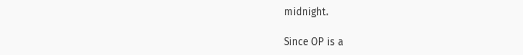midnight.

Since OP is a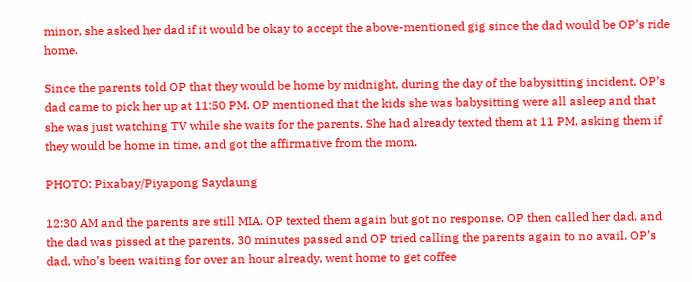minor, she asked her dad if it would be okay to accept the above-mentioned gig since the dad would be OP’s ride home.

Since the parents told OP that they would be home by midnight, during the day of the babysitting incident, OP’s dad came to pick her up at 11:50 PM. OP mentioned that the kids she was babysitting were all asleep and that she was just watching TV while she waits for the parents. She had already texted them at 11 PM, asking them if they would be home in time, and got the affirmative from the mom.

PHOTO: Pixabay/Piyapong Saydaung

12:30 AM and the parents are still MIA. OP texted them again but got no response. OP then called her dad, and the dad was pissed at the parents. 30 minutes passed and OP tried calling the parents again to no avail. OP’s dad, who’s been waiting for over an hour already, went home to get coffee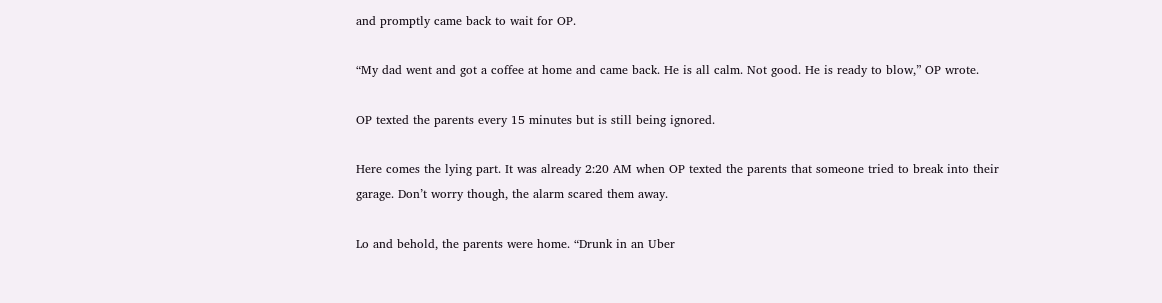and promptly came back to wait for OP.

“My dad went and got a coffee at home and came back. He is all calm. Not good. He is ready to blow,” OP wrote.

OP texted the parents every 15 minutes but is still being ignored.

Here comes the lying part. It was already 2:20 AM when OP texted the parents that someone tried to break into their garage. Don’t worry though, the alarm scared them away.

Lo and behold, the parents were home. “Drunk in an Uber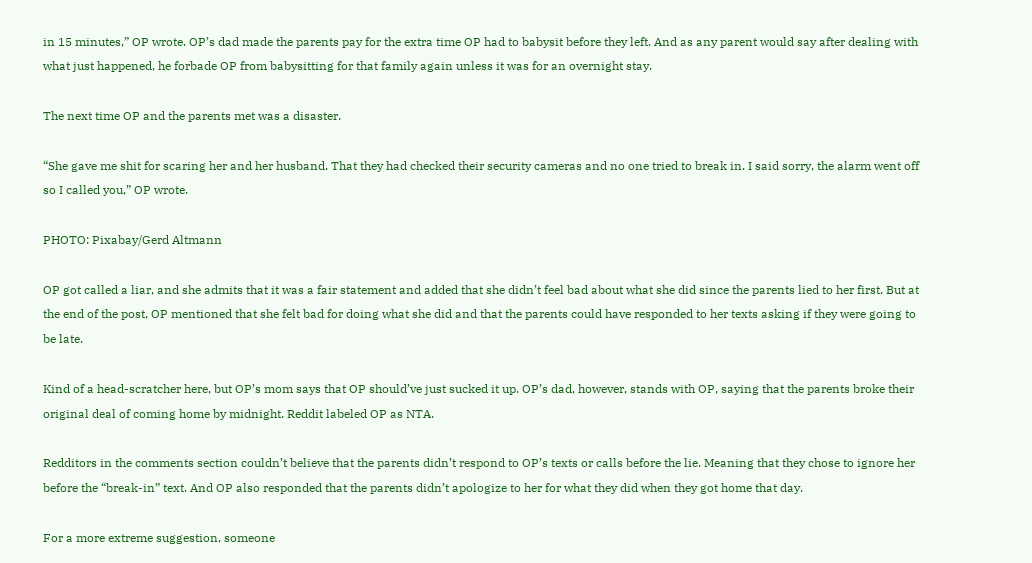in 15 minutes,” OP wrote. OP’s dad made the parents pay for the extra time OP had to babysit before they left. And as any parent would say after dealing with what just happened, he forbade OP from babysitting for that family again unless it was for an overnight stay.

The next time OP and the parents met was a disaster.

“She gave me shit for scaring her and her husband. That they had checked their security cameras and no one tried to break in. I said sorry, the alarm went off so I called you,” OP wrote.

PHOTO: Pixabay/Gerd Altmann

OP got called a liar, and she admits that it was a fair statement and added that she didn’t feel bad about what she did since the parents lied to her first. But at the end of the post, OP mentioned that she felt bad for doing what she did and that the parents could have responded to her texts asking if they were going to be late.

Kind of a head-scratcher here, but OP’s mom says that OP should’ve just sucked it up. OP’s dad, however, stands with OP, saying that the parents broke their original deal of coming home by midnight. Reddit labeled OP as NTA.

Redditors in the comments section couldn’t believe that the parents didn’t respond to OP’s texts or calls before the lie. Meaning that they chose to ignore her before the “break-in” text. And OP also responded that the parents didn’t apologize to her for what they did when they got home that day.

For a more extreme suggestion, someone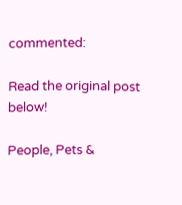commented:

Read the original post below!

People, Pets &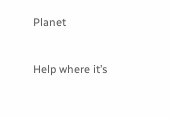Planet

Help where it’s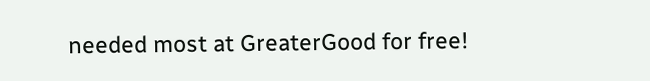needed most at GreaterGood for free!